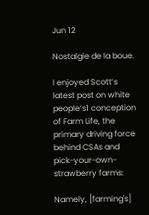Jun 12

Nostalgie de la boue.

I enjoyed Scott’s latest post on white people’s1 conception of Farm Life, the primary driving force behind CSAs and pick-your-own-strawberry farms:

Namely, [farming's]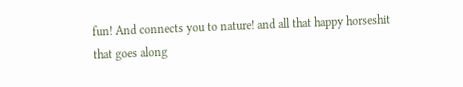fun! And connects you to nature! and all that happy horseshit that goes along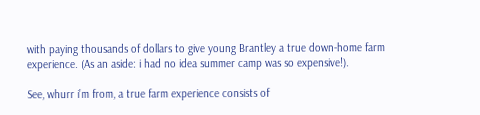with paying thousands of dollars to give young Brantley a true down-home farm experience. (As an aside: i had no idea summer camp was so expensive!).

See, whurr i’m from, a true farm experience consists of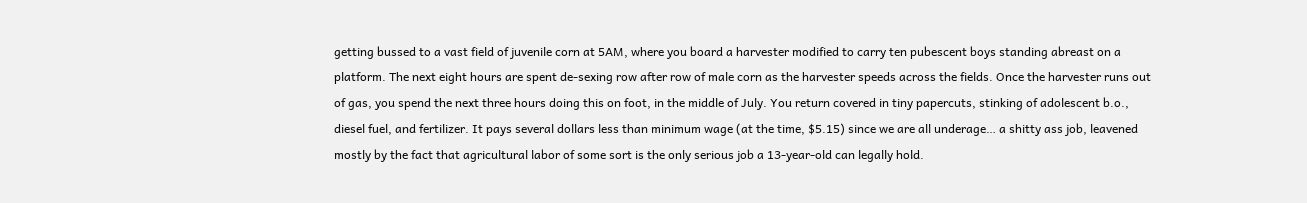getting bussed to a vast field of juvenile corn at 5AM, where you board a harvester modified to carry ten pubescent boys standing abreast on a platform. The next eight hours are spent de-sexing row after row of male corn as the harvester speeds across the fields. Once the harvester runs out of gas, you spend the next three hours doing this on foot, in the middle of July. You return covered in tiny papercuts, stinking of adolescent b.o., diesel fuel, and fertilizer. It pays several dollars less than minimum wage (at the time, $5.15) since we are all underage… a shitty ass job, leavened mostly by the fact that agricultural labor of some sort is the only serious job a 13-year-old can legally hold.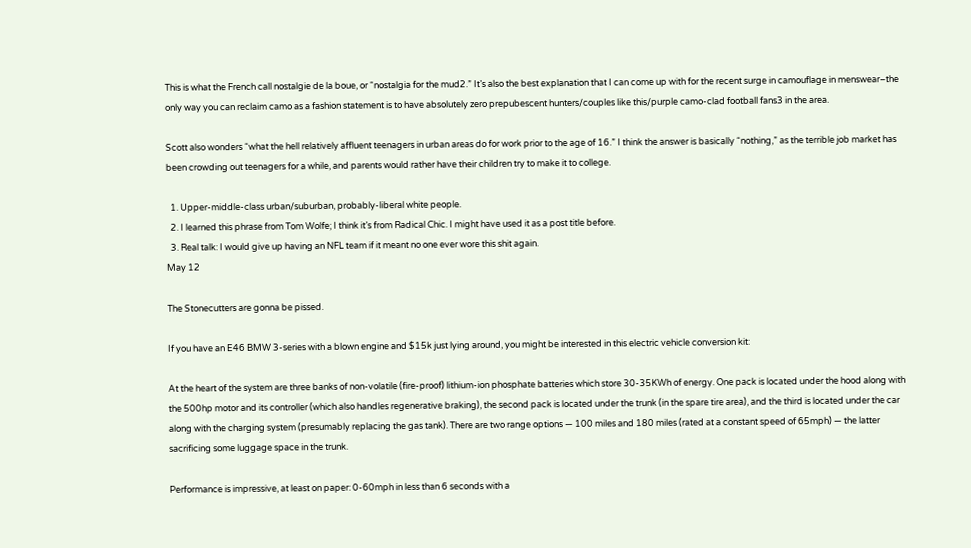This is what the French call nostalgie de la boue, or “nostalgia for the mud2.” It’s also the best explanation that I can come up with for the recent surge in camouflage in menswear–the only way you can reclaim camo as a fashion statement is to have absolutely zero prepubescent hunters/couples like this/purple camo-clad football fans3 in the area.

Scott also wonders “what the hell relatively affluent teenagers in urban areas do for work prior to the age of 16.” I think the answer is basically “nothing,” as the terrible job market has been crowding out teenagers for a while, and parents would rather have their children try to make it to college.

  1. Upper-middle-class urban/suburban, probably-liberal white people.
  2. I learned this phrase from Tom Wolfe; I think it’s from Radical Chic. I might have used it as a post title before.
  3. Real talk: I would give up having an NFL team if it meant no one ever wore this shit again.
May 12

The Stonecutters are gonna be pissed.

If you have an E46 BMW 3-series with a blown engine and $15k just lying around, you might be interested in this electric vehicle conversion kit:

At the heart of the system are three banks of non-volatile (fire-proof) lithium-ion phosphate batteries which store 30-35KWh of energy. One pack is located under the hood along with the 500hp motor and its controller (which also handles regenerative braking), the second pack is located under the trunk (in the spare tire area), and the third is located under the car along with the charging system (presumably replacing the gas tank). There are two range options — 100 miles and 180 miles (rated at a constant speed of 65mph) — the latter sacrificing some luggage space in the trunk.

Performance is impressive, at least on paper: 0-60mph in less than 6 seconds with a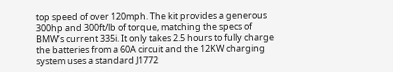top speed of over 120mph. The kit provides a generous 300hp and 300ft/lb of torque, matching the specs of BMW’s current 335i. It only takes 2.5 hours to fully charge the batteries from a 60A circuit and the 12KW charging system uses a standard J1772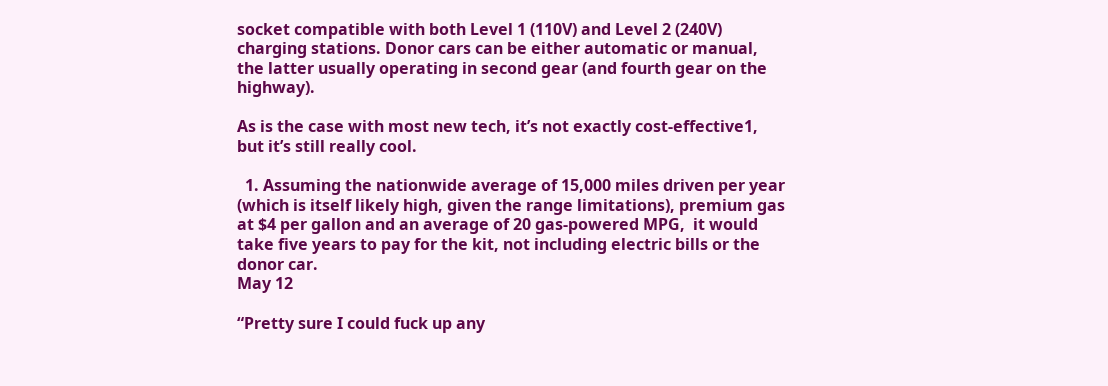socket compatible with both Level 1 (110V) and Level 2 (240V) charging stations. Donor cars can be either automatic or manual, the latter usually operating in second gear (and fourth gear on the highway).

As is the case with most new tech, it’s not exactly cost-effective1, but it’s still really cool.

  1. Assuming the nationwide average of 15,000 miles driven per year (which is itself likely high, given the range limitations), premium gas at $4 per gallon and an average of 20 gas-powered MPG,  it would take five years to pay for the kit, not including electric bills or the donor car.
May 12

“Pretty sure I could fuck up any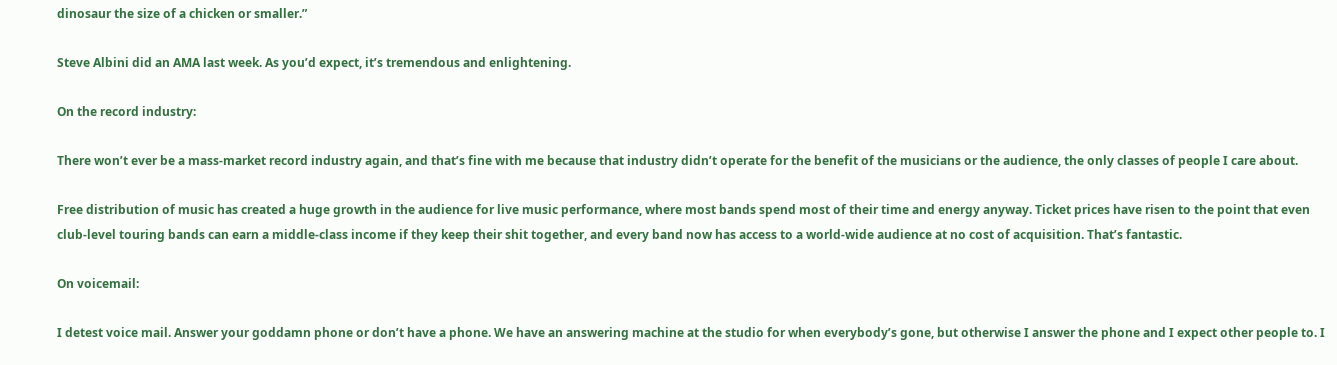dinosaur the size of a chicken or smaller.”

Steve Albini did an AMA last week. As you’d expect, it’s tremendous and enlightening.

On the record industry:

There won’t ever be a mass-market record industry again, and that’s fine with me because that industry didn’t operate for the benefit of the musicians or the audience, the only classes of people I care about.

Free distribution of music has created a huge growth in the audience for live music performance, where most bands spend most of their time and energy anyway. Ticket prices have risen to the point that even club-level touring bands can earn a middle-class income if they keep their shit together, and every band now has access to a world-wide audience at no cost of acquisition. That’s fantastic.

On voicemail:

I detest voice mail. Answer your goddamn phone or don’t have a phone. We have an answering machine at the studio for when everybody’s gone, but otherwise I answer the phone and I expect other people to. I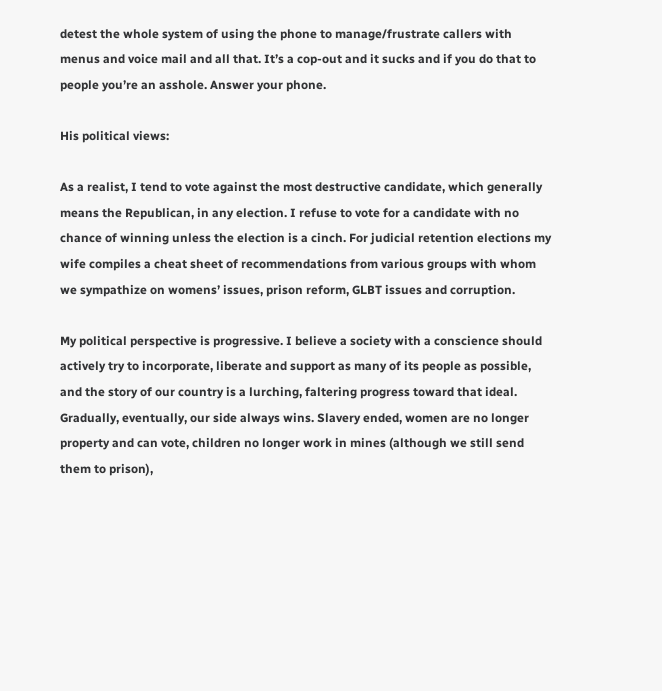detest the whole system of using the phone to manage/frustrate callers with menus and voice mail and all that. It’s a cop-out and it sucks and if you do that to people you’re an asshole. Answer your phone.

His political views:

As a realist, I tend to vote against the most destructive candidate, which generally means the Republican, in any election. I refuse to vote for a candidate with no chance of winning unless the election is a cinch. For judicial retention elections my wife compiles a cheat sheet of recommendations from various groups with whom we sympathize on womens’ issues, prison reform, GLBT issues and corruption.

My political perspective is progressive. I believe a society with a conscience should actively try to incorporate, liberate and support as many of its people as possible, and the story of our country is a lurching, faltering progress toward that ideal. Gradually, eventually, our side always wins. Slavery ended, women are no longer property and can vote, children no longer work in mines (although we still send them to prison),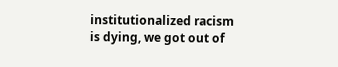institutionalized racism is dying, we got out of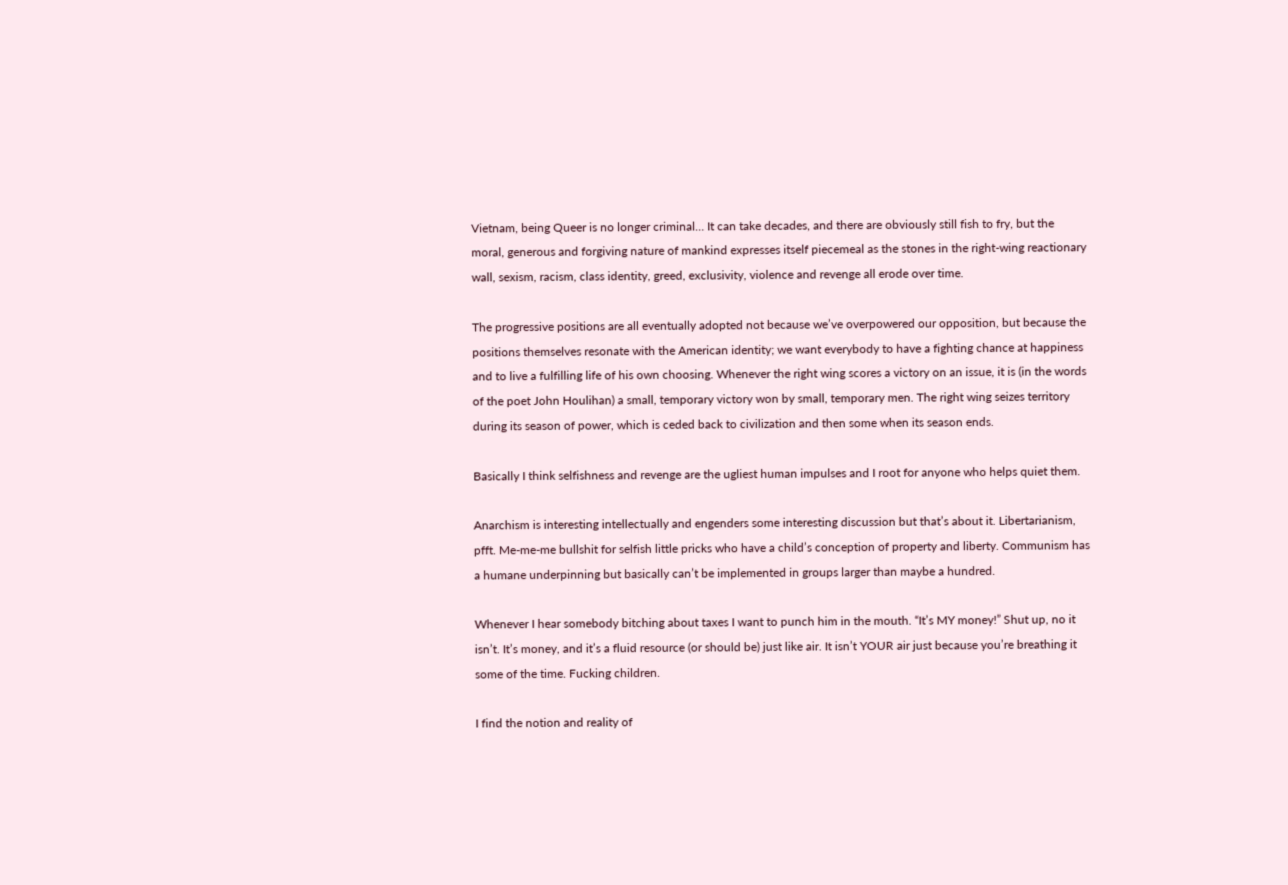Vietnam, being Queer is no longer criminal… It can take decades, and there are obviously still fish to fry, but the moral, generous and forgiving nature of mankind expresses itself piecemeal as the stones in the right-wing reactionary wall, sexism, racism, class identity, greed, exclusivity, violence and revenge all erode over time.

The progressive positions are all eventually adopted not because we’ve overpowered our opposition, but because the positions themselves resonate with the American identity; we want everybody to have a fighting chance at happiness and to live a fulfilling life of his own choosing. Whenever the right wing scores a victory on an issue, it is (in the words of the poet John Houlihan) a small, temporary victory won by small, temporary men. The right wing seizes territory during its season of power, which is ceded back to civilization and then some when its season ends.

Basically I think selfishness and revenge are the ugliest human impulses and I root for anyone who helps quiet them.

Anarchism is interesting intellectually and engenders some interesting discussion but that’s about it. Libertarianism, pfft. Me-me-me bullshit for selfish little pricks who have a child’s conception of property and liberty. Communism has a humane underpinning but basically can’t be implemented in groups larger than maybe a hundred.

Whenever I hear somebody bitching about taxes I want to punch him in the mouth. “It’s MY money!” Shut up, no it isn’t. It’s money, and it’s a fluid resource (or should be) just like air. It isn’t YOUR air just because you’re breathing it some of the time. Fucking children.

I find the notion and reality of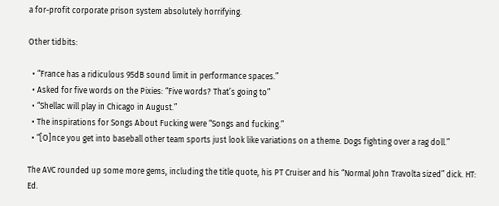a for-profit corporate prison system absolutely horrifying.

Other tidbits:

  • “France has a ridiculous 95dB sound limit in performance spaces.”
  • Asked for five words on the Pixies: “Five words? That’s going to”
  • “Shellac will play in Chicago in August.”
  • The inspirations for Songs About Fucking were “Songs and fucking.”
  • “[O]nce you get into baseball other team sports just look like variations on a theme. Dogs fighting over a rag doll.”

The AVC rounded up some more gems, including the title quote, his PT Cruiser and his “Normal John Travolta sized” dick. HT: Ed.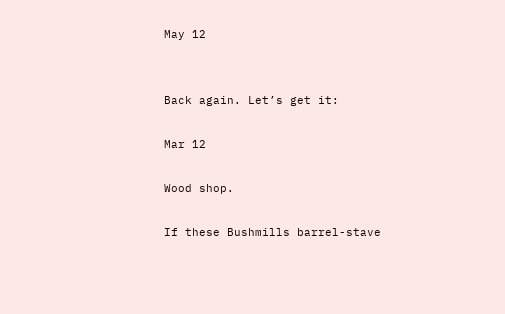May 12


Back again. Let’s get it:

Mar 12

Wood shop.

If these Bushmills barrel-stave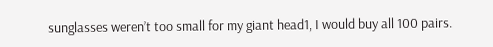sunglasses weren’t too small for my giant head1, I would buy all 100 pairs.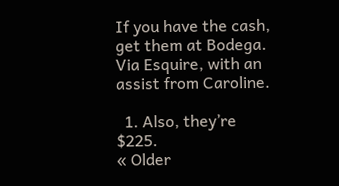If you have the cash, get them at Bodega. Via Esquire, with an assist from Caroline.

  1. Also, they’re $225.
« Older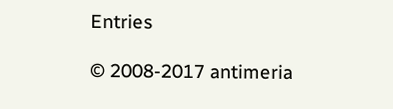Entries

© 2008-2017 antimeria